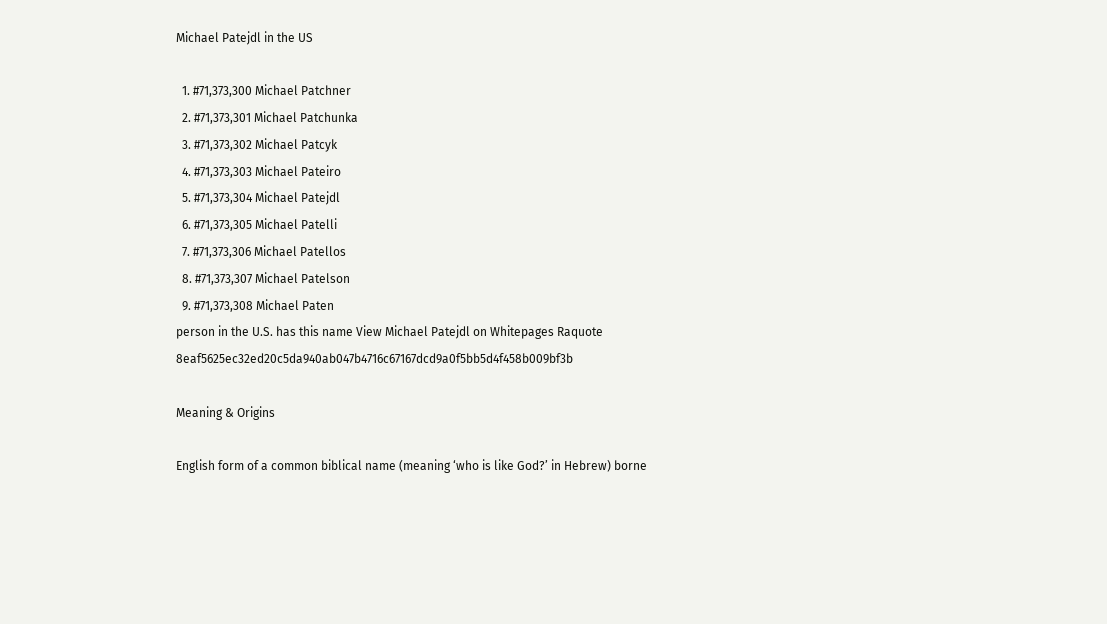Michael Patejdl in the US

  1. #71,373,300 Michael Patchner
  2. #71,373,301 Michael Patchunka
  3. #71,373,302 Michael Patcyk
  4. #71,373,303 Michael Pateiro
  5. #71,373,304 Michael Patejdl
  6. #71,373,305 Michael Patelli
  7. #71,373,306 Michael Patellos
  8. #71,373,307 Michael Patelson
  9. #71,373,308 Michael Paten
person in the U.S. has this name View Michael Patejdl on Whitepages Raquote 8eaf5625ec32ed20c5da940ab047b4716c67167dcd9a0f5bb5d4f458b009bf3b

Meaning & Origins

English form of a common biblical name (meaning ‘who is like God?’ in Hebrew) borne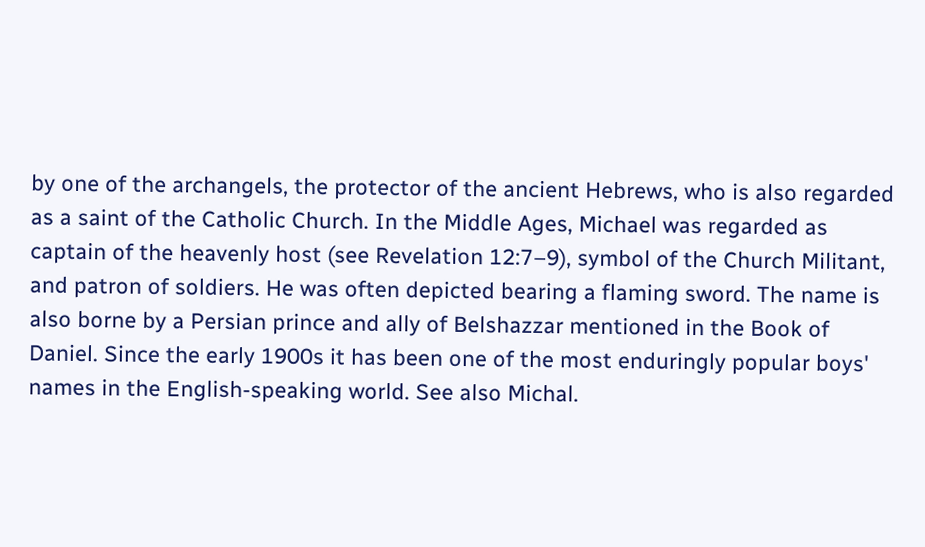by one of the archangels, the protector of the ancient Hebrews, who is also regarded as a saint of the Catholic Church. In the Middle Ages, Michael was regarded as captain of the heavenly host (see Revelation 12:7–9), symbol of the Church Militant, and patron of soldiers. He was often depicted bearing a flaming sword. The name is also borne by a Persian prince and ally of Belshazzar mentioned in the Book of Daniel. Since the early 1900s it has been one of the most enduringly popular boys' names in the English-speaking world. See also Michal.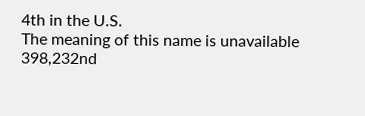4th in the U.S.
The meaning of this name is unavailable
398,232nd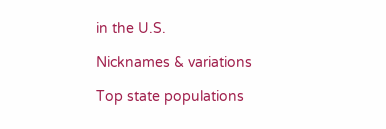in the U.S.

Nicknames & variations

Top state populations